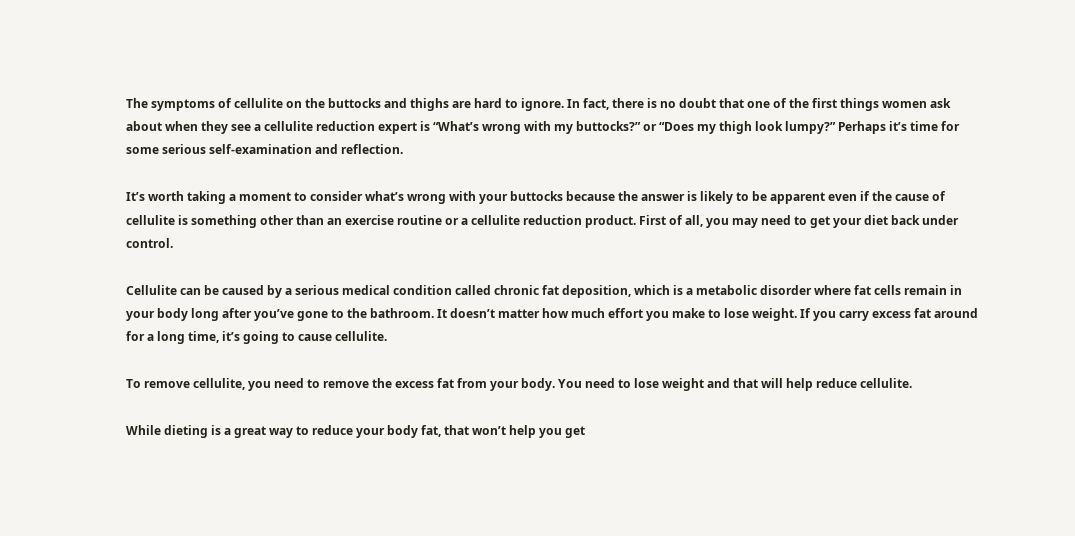The symptoms of cellulite on the buttocks and thighs are hard to ignore. In fact, there is no doubt that one of the first things women ask about when they see a cellulite reduction expert is “What’s wrong with my buttocks?” or “Does my thigh look lumpy?” Perhaps it’s time for some serious self-examination and reflection.

It’s worth taking a moment to consider what’s wrong with your buttocks because the answer is likely to be apparent even if the cause of cellulite is something other than an exercise routine or a cellulite reduction product. First of all, you may need to get your diet back under control.

Cellulite can be caused by a serious medical condition called chronic fat deposition, which is a metabolic disorder where fat cells remain in your body long after you’ve gone to the bathroom. It doesn’t matter how much effort you make to lose weight. If you carry excess fat around for a long time, it’s going to cause cellulite.

To remove cellulite, you need to remove the excess fat from your body. You need to lose weight and that will help reduce cellulite.

While dieting is a great way to reduce your body fat, that won’t help you get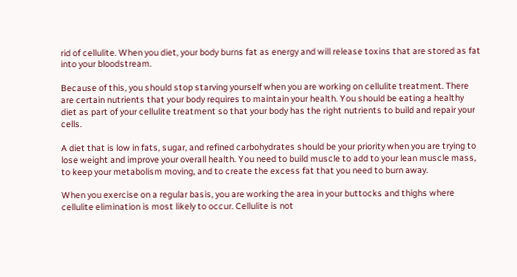rid of cellulite. When you diet, your body burns fat as energy and will release toxins that are stored as fat into your bloodstream.

Because of this, you should stop starving yourself when you are working on cellulite treatment. There are certain nutrients that your body requires to maintain your health. You should be eating a healthy diet as part of your cellulite treatment so that your body has the right nutrients to build and repair your cells.

A diet that is low in fats, sugar, and refined carbohydrates should be your priority when you are trying to lose weight and improve your overall health. You need to build muscle to add to your lean muscle mass, to keep your metabolism moving, and to create the excess fat that you need to burn away.

When you exercise on a regular basis, you are working the area in your buttocks and thighs where cellulite elimination is most likely to occur. Cellulite is not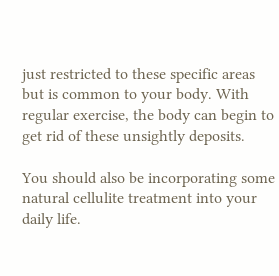just restricted to these specific areas but is common to your body. With regular exercise, the body can begin to get rid of these unsightly deposits.

You should also be incorporating some natural cellulite treatment into your daily life.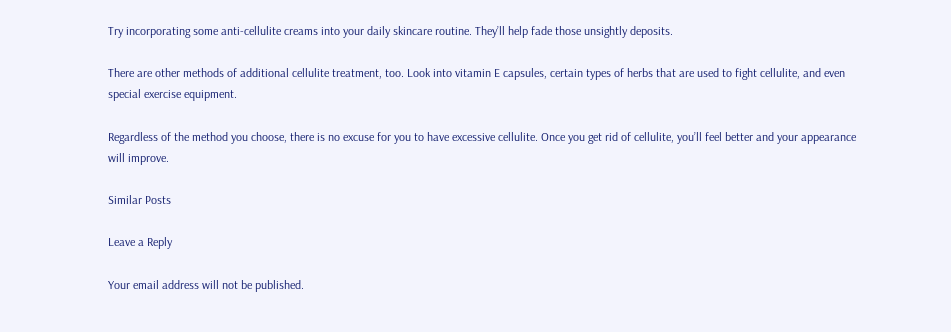Try incorporating some anti-cellulite creams into your daily skincare routine. They’ll help fade those unsightly deposits.

There are other methods of additional cellulite treatment, too. Look into vitamin E capsules, certain types of herbs that are used to fight cellulite, and even special exercise equipment.

Regardless of the method you choose, there is no excuse for you to have excessive cellulite. Once you get rid of cellulite, you’ll feel better and your appearance will improve.

Similar Posts

Leave a Reply

Your email address will not be published.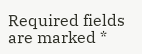Required fields are marked *